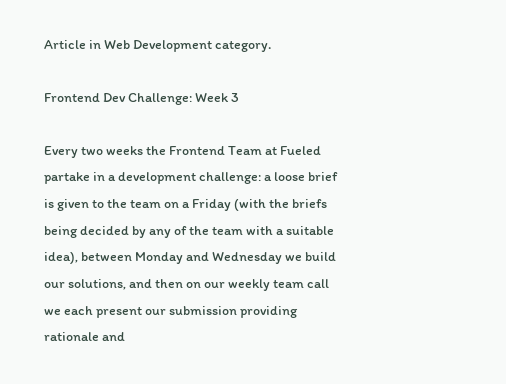Article in Web Development category.

Frontend Dev Challenge: Week 3

Every two weeks the Frontend Team at Fueled partake in a development challenge: a loose brief is given to the team on a Friday (with the briefs being decided by any of the team with a suitable idea), between Monday and Wednesday we build our solutions, and then on our weekly team call we each present our submission providing rationale and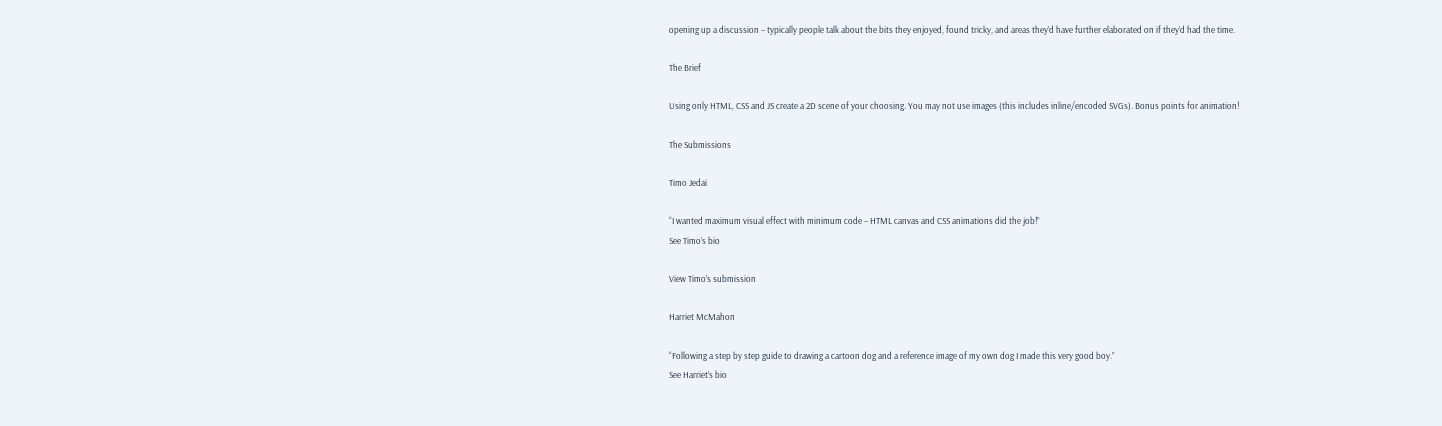opening up a discussion – typically people talk about the bits they enjoyed, found tricky, and areas they’d have further elaborated on if they’d had the time.

The Brief

Using only HTML, CSS and JS create a 2D scene of your choosing. You may not use images (this includes inline/encoded SVGs). Bonus points for animation!

The Submissions

Timo Jedai

“I wanted maximum visual effect with minimum code – HTML canvas and CSS animations did the job!”
See Timo’s bio

View Timo’s submission

Harriet McMahon

“Following a step by step guide to drawing a cartoon dog and a reference image of my own dog I made this very good boy.”
See Harriet’s bio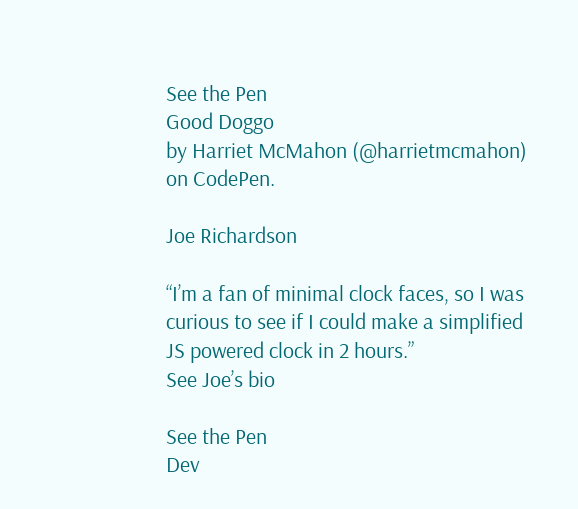See the Pen
Good Doggo
by Harriet McMahon (@harrietmcmahon)
on CodePen.

Joe Richardson

“I’m a fan of minimal clock faces, so I was curious to see if I could make a simplified JS powered clock in 2 hours.”
See Joe’s bio

See the Pen
Dev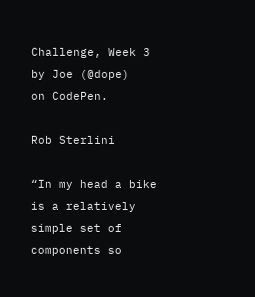Challenge, Week 3
by Joe (@dope)
on CodePen.

Rob Sterlini

“In my head a bike is a relatively simple set of components so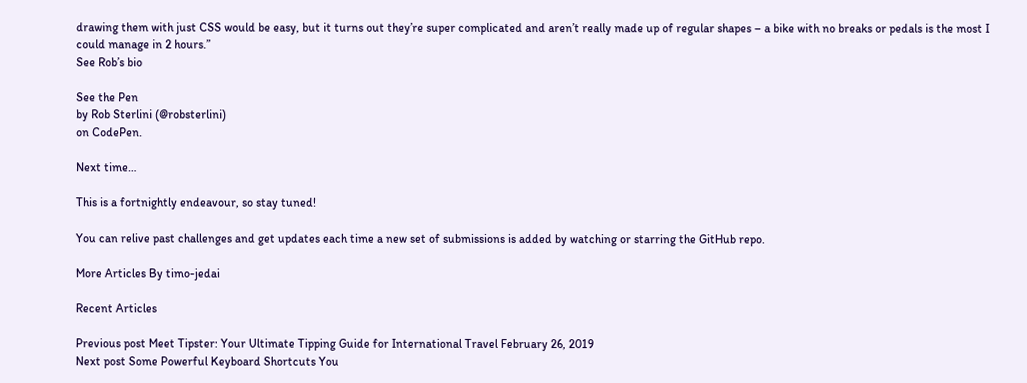drawing them with just CSS would be easy, but it turns out they’re super complicated and aren’t really made up of regular shapes – a bike with no breaks or pedals is the most I could manage in 2 hours.”
See Rob’s bio

See the Pen
by Rob Sterlini (@robsterlini)
on CodePen.

Next time…

This is a fortnightly endeavour, so stay tuned!

You can relive past challenges and get updates each time a new set of submissions is added by watching or starring the GitHub repo.

More Articles By timo-jedai

Recent Articles

Previous post Meet Tipster: Your Ultimate Tipping Guide for International Travel February 26, 2019
Next post Some Powerful Keyboard Shortcuts You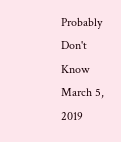Probably Don't Know March 5, 2019